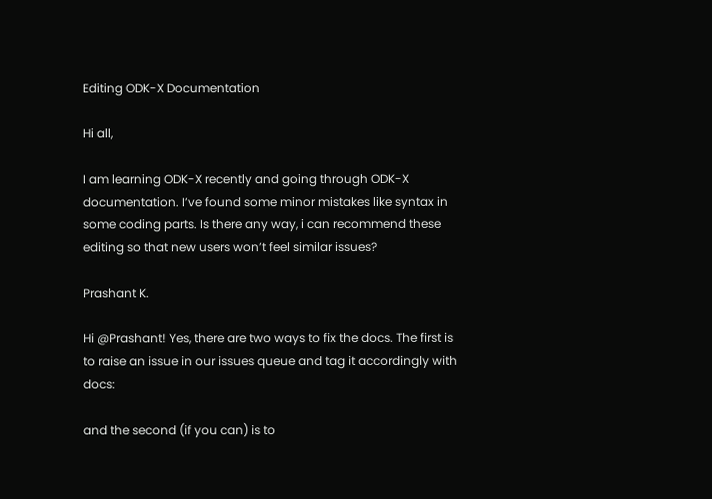Editing ODK-X Documentation

Hi all,

I am learning ODK-X recently and going through ODK-X documentation. I’ve found some minor mistakes like syntax in some coding parts. Is there any way, i can recommend these editing so that new users won’t feel similar issues?

Prashant K.

Hi @Prashant! Yes, there are two ways to fix the docs. The first is to raise an issue in our issues queue and tag it accordingly with docs:

and the second (if you can) is to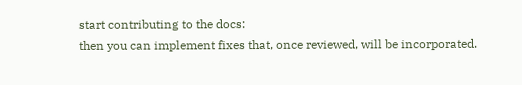start contributing to the docs:
then you can implement fixes that, once reviewed, will be incorporated.